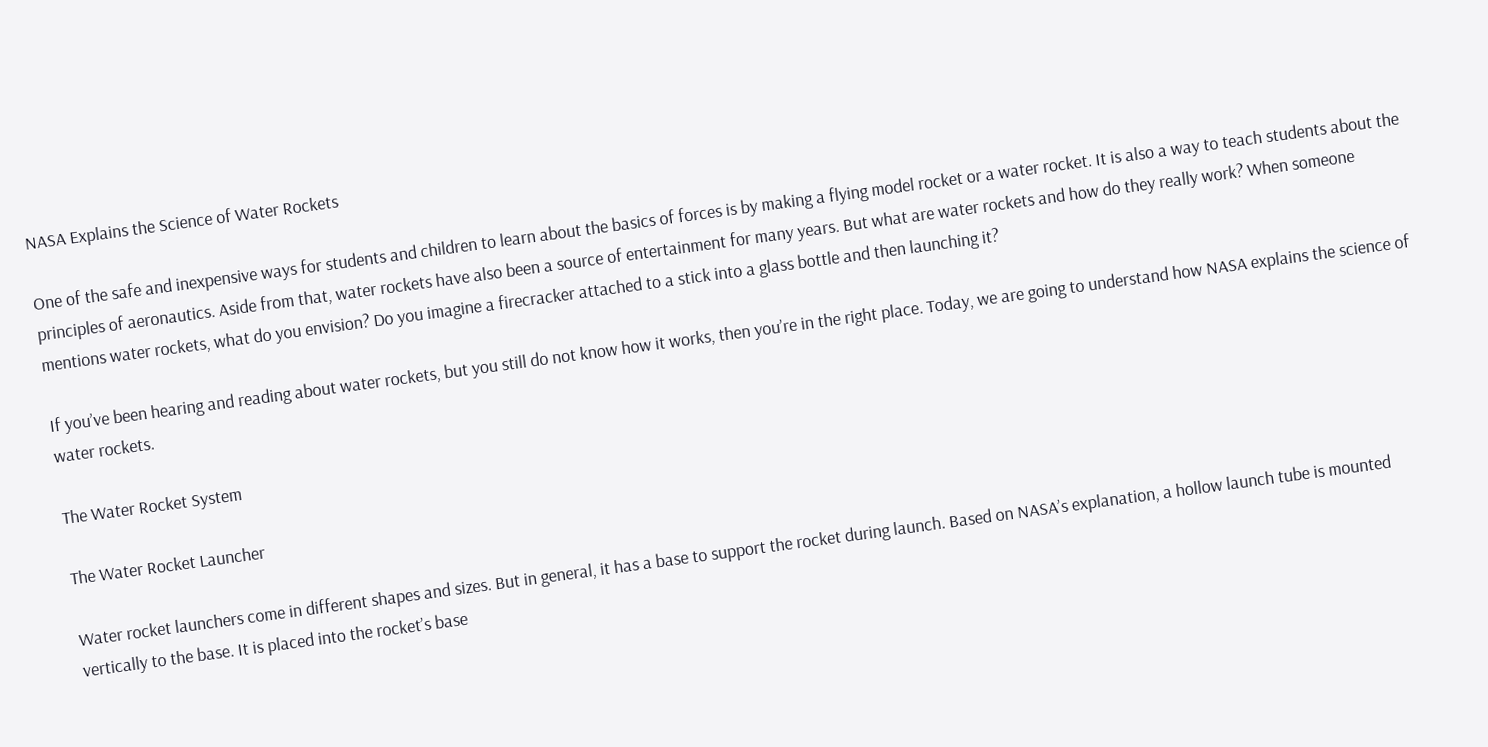NASA Explains the Science of Water Rockets

One of the safe and inexpensive ways for students and children to learn about the basics of forces is by making a flying model rocket or a water rocket. It is also a way to teach students about the principles of aeronautics. Aside from that, water rockets have also been a source of entertainment for many years. But what are water rockets and how do they really work? When someone mentions water rockets, what do you envision? Do you imagine a firecracker attached to a stick into a glass bottle and then launching it?

If you’ve been hearing and reading about water rockets, but you still do not know how it works, then you’re in the right place. Today, we are going to understand how NASA explains the science of water rockets.

The Water Rocket System

The Water Rocket Launcher

Water rocket launchers come in different shapes and sizes. But in general, it has a base to support the rocket during launch. Based on NASA’s explanation, a hollow launch tube is mounted vertically to the base. It is placed into the rocket’s base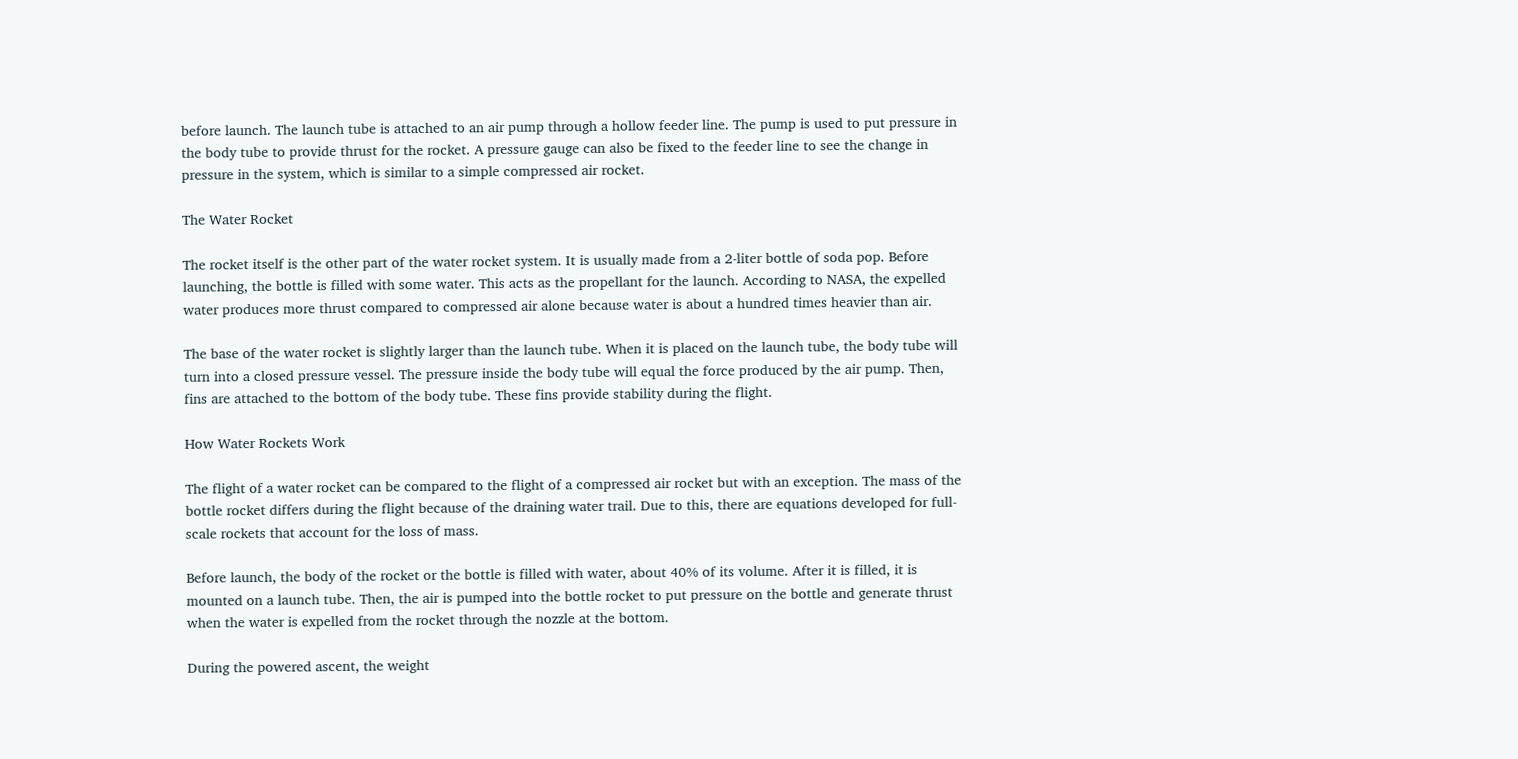before launch. The launch tube is attached to an air pump through a hollow feeder line. The pump is used to put pressure in the body tube to provide thrust for the rocket. A pressure gauge can also be fixed to the feeder line to see the change in pressure in the system, which is similar to a simple compressed air rocket.

The Water Rocket

The rocket itself is the other part of the water rocket system. It is usually made from a 2-liter bottle of soda pop. Before launching, the bottle is filled with some water. This acts as the propellant for the launch. According to NASA, the expelled water produces more thrust compared to compressed air alone because water is about a hundred times heavier than air.

The base of the water rocket is slightly larger than the launch tube. When it is placed on the launch tube, the body tube will turn into a closed pressure vessel. The pressure inside the body tube will equal the force produced by the air pump. Then, fins are attached to the bottom of the body tube. These fins provide stability during the flight.

How Water Rockets Work

The flight of a water rocket can be compared to the flight of a compressed air rocket but with an exception. The mass of the bottle rocket differs during the flight because of the draining water trail. Due to this, there are equations developed for full-scale rockets that account for the loss of mass.

Before launch, the body of the rocket or the bottle is filled with water, about 40% of its volume. After it is filled, it is mounted on a launch tube. Then, the air is pumped into the bottle rocket to put pressure on the bottle and generate thrust when the water is expelled from the rocket through the nozzle at the bottom.

During the powered ascent, the weight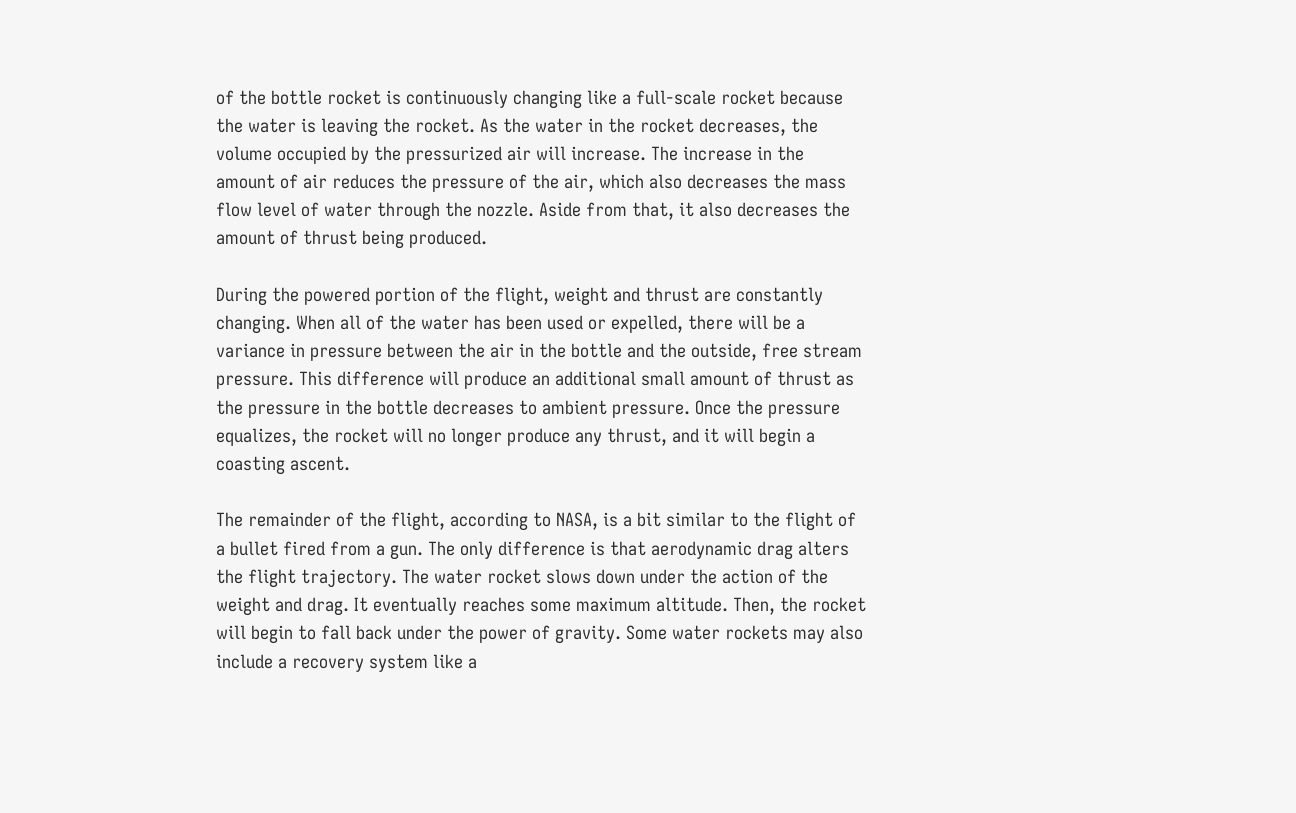of the bottle rocket is continuously changing like a full-scale rocket because the water is leaving the rocket. As the water in the rocket decreases, the volume occupied by the pressurized air will increase. The increase in the amount of air reduces the pressure of the air, which also decreases the mass flow level of water through the nozzle. Aside from that, it also decreases the amount of thrust being produced.

During the powered portion of the flight, weight and thrust are constantly changing. When all of the water has been used or expelled, there will be a variance in pressure between the air in the bottle and the outside, free stream pressure. This difference will produce an additional small amount of thrust as the pressure in the bottle decreases to ambient pressure. Once the pressure equalizes, the rocket will no longer produce any thrust, and it will begin a coasting ascent.

The remainder of the flight, according to NASA, is a bit similar to the flight of a bullet fired from a gun. The only difference is that aerodynamic drag alters the flight trajectory. The water rocket slows down under the action of the weight and drag. It eventually reaches some maximum altitude. Then, the rocket will begin to fall back under the power of gravity. Some water rockets may also include a recovery system like a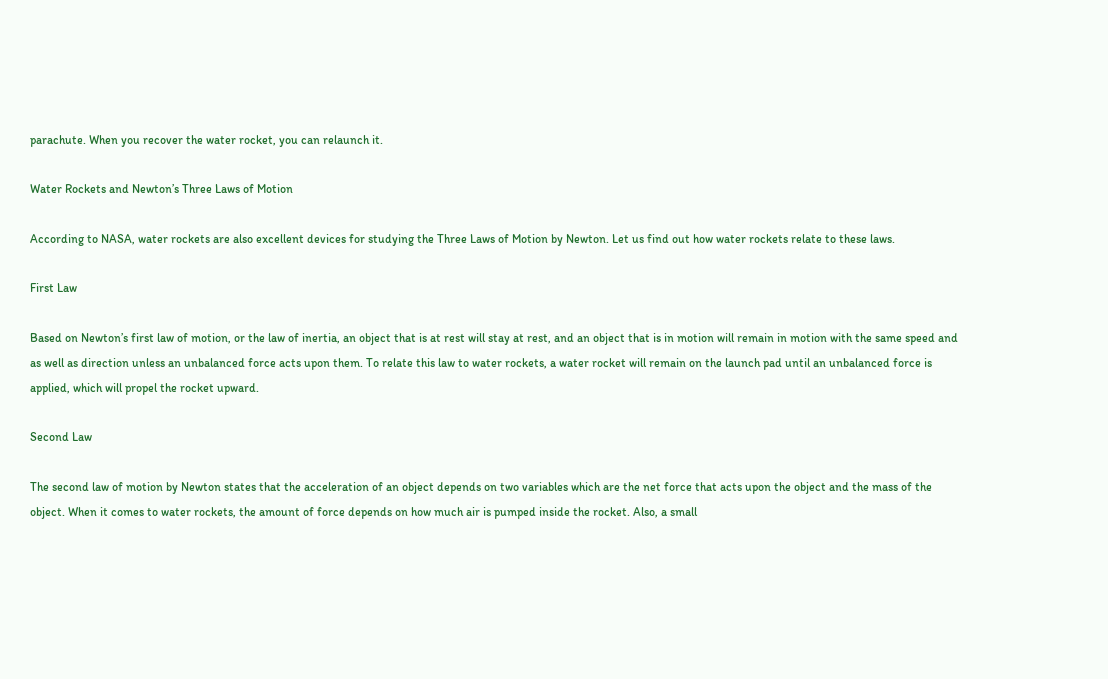parachute. When you recover the water rocket, you can relaunch it.

Water Rockets and Newton’s Three Laws of Motion

According to NASA, water rockets are also excellent devices for studying the Three Laws of Motion by Newton. Let us find out how water rockets relate to these laws.

First Law

Based on Newton’s first law of motion, or the law of inertia, an object that is at rest will stay at rest, and an object that is in motion will remain in motion with the same speed and as well as direction unless an unbalanced force acts upon them. To relate this law to water rockets, a water rocket will remain on the launch pad until an unbalanced force is applied, which will propel the rocket upward.

Second Law

The second law of motion by Newton states that the acceleration of an object depends on two variables which are the net force that acts upon the object and the mass of the object. When it comes to water rockets, the amount of force depends on how much air is pumped inside the rocket. Also, a small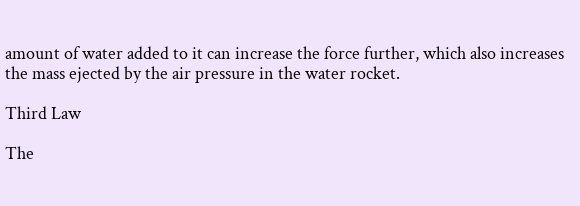amount of water added to it can increase the force further, which also increases the mass ejected by the air pressure in the water rocket.

Third Law

The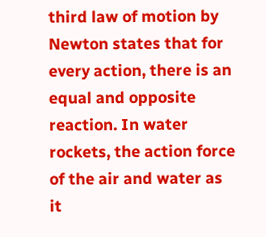third law of motion by Newton states that for every action, there is an equal and opposite reaction. In water rockets, the action force of the air and water as it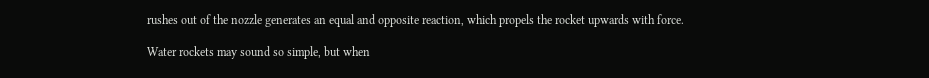rushes out of the nozzle generates an equal and opposite reaction, which propels the rocket upwards with force.

Water rockets may sound so simple, but when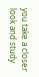you take a closer look and study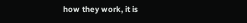how they work, it is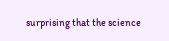surprising that the science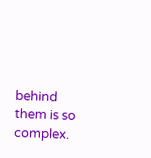behind them is so complex.